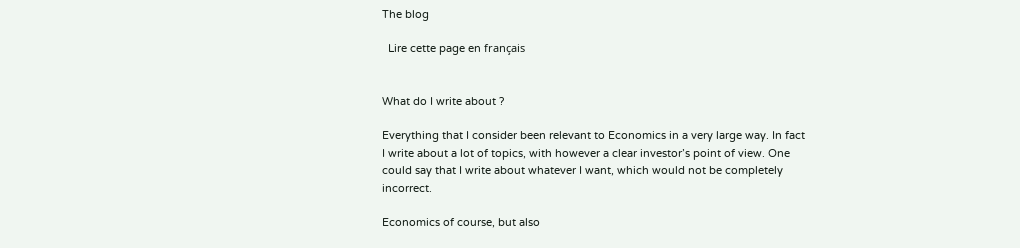The blog

  Lire cette page en français


What do I write about ?

Everything that I consider been relevant to Economics in a very large way. In fact I write about a lot of topics, with however a clear investor’s point of view. One could say that I write about whatever I want, which would not be completely incorrect.

Economics of course, but also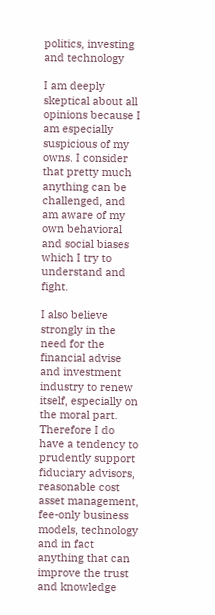politics, investing and technology

I am deeply skeptical about all opinions because I am especially suspicious of my owns. I consider that pretty much anything can be challenged, and am aware of my own behavioral and social biases which I try to understand and fight.

I also believe strongly in the need for the financial advise and investment industry to renew itself, especially on the moral part. Therefore I do have a tendency to prudently support fiduciary advisors, reasonable cost asset management, fee-only business models, technology and in fact anything that can improve the trust and knowledge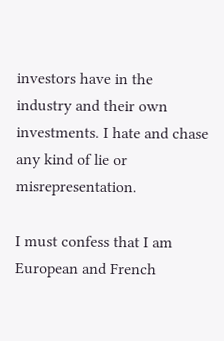investors have in the industry and their own investments. I hate and chase any kind of lie or misrepresentation.

I must confess that I am European and French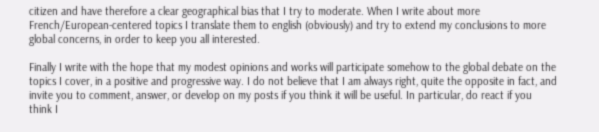citizen and have therefore a clear geographical bias that I try to moderate. When I write about more French/European-centered topics I translate them to english (obviously) and try to extend my conclusions to more global concerns, in order to keep you all interested.

Finally I write with the hope that my modest opinions and works will participate somehow to the global debate on the topics I cover, in a positive and progressive way. I do not believe that I am always right, quite the opposite in fact, and invite you to comment, answer, or develop on my posts if you think it will be useful. In particular, do react if you think I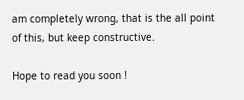am completely wrong, that is the all point of this, but keep constructive.

Hope to read you soon !